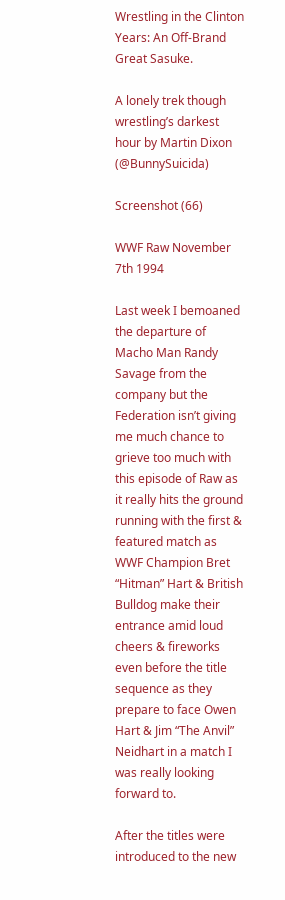Wrestling in the Clinton Years: An Off-Brand Great Sasuke.

A lonely trek though wrestling’s darkest hour by Martin Dixon (@BunnySuicida)

Screenshot (66)

WWF Raw November 7th 1994

Last week I bemoaned the departure of Macho Man Randy Savage from the company but the Federation isn’t giving me much chance to grieve too much with this episode of Raw as it really hits the ground running with the first & featured match as WWF Champion Bret “Hitman” Hart & British Bulldog make their entrance amid loud cheers & fireworks even before the title sequence as they prepare to face Owen Hart & Jim “The Anvil” Neidhart in a match I was really looking forward to.

After the titles were introduced to the new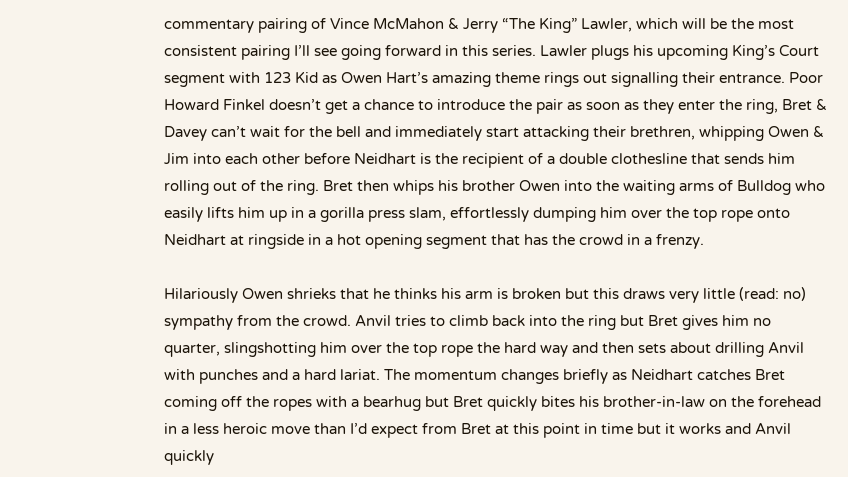commentary pairing of Vince McMahon & Jerry “The King” Lawler, which will be the most consistent pairing I’ll see going forward in this series. Lawler plugs his upcoming King’s Court segment with 123 Kid as Owen Hart’s amazing theme rings out signalling their entrance. Poor Howard Finkel doesn’t get a chance to introduce the pair as soon as they enter the ring, Bret & Davey can’t wait for the bell and immediately start attacking their brethren, whipping Owen & Jim into each other before Neidhart is the recipient of a double clothesline that sends him rolling out of the ring. Bret then whips his brother Owen into the waiting arms of Bulldog who easily lifts him up in a gorilla press slam, effortlessly dumping him over the top rope onto Neidhart at ringside in a hot opening segment that has the crowd in a frenzy.

Hilariously Owen shrieks that he thinks his arm is broken but this draws very little (read: no) sympathy from the crowd. Anvil tries to climb back into the ring but Bret gives him no quarter, slingshotting him over the top rope the hard way and then sets about drilling Anvil with punches and a hard lariat. The momentum changes briefly as Neidhart catches Bret coming off the ropes with a bearhug but Bret quickly bites his brother-in-law on the forehead in a less heroic move than I’d expect from Bret at this point in time but it works and Anvil quickly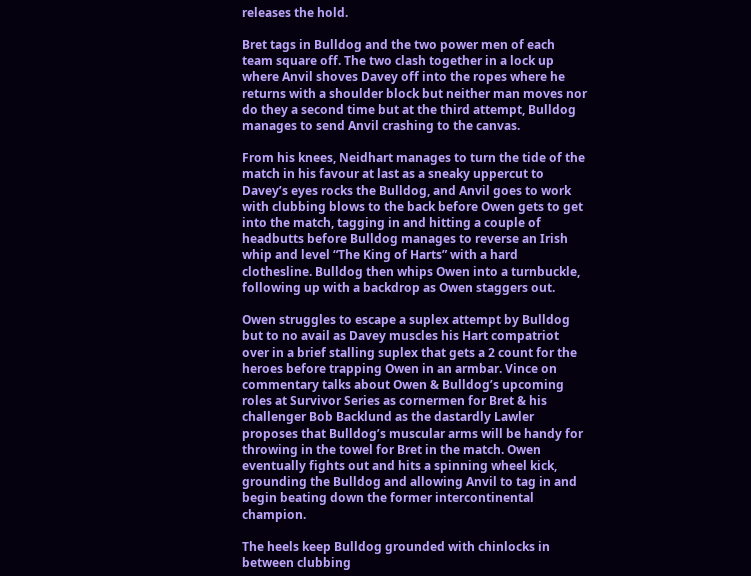releases the hold.

Bret tags in Bulldog and the two power men of each team square off. The two clash together in a lock up where Anvil shoves Davey off into the ropes where he returns with a shoulder block but neither man moves nor do they a second time but at the third attempt, Bulldog manages to send Anvil crashing to the canvas.

From his knees, Neidhart manages to turn the tide of the match in his favour at last as a sneaky uppercut to Davey’s eyes rocks the Bulldog, and Anvil goes to work with clubbing blows to the back before Owen gets to get into the match, tagging in and hitting a couple of headbutts before Bulldog manages to reverse an Irish whip and level “The King of Harts” with a hard clothesline. Bulldog then whips Owen into a turnbuckle, following up with a backdrop as Owen staggers out.

Owen struggles to escape a suplex attempt by Bulldog but to no avail as Davey muscles his Hart compatriot over in a brief stalling suplex that gets a 2 count for the heroes before trapping Owen in an armbar. Vince on commentary talks about Owen & Bulldog’s upcoming roles at Survivor Series as cornermen for Bret & his challenger Bob Backlund as the dastardly Lawler proposes that Bulldog’s muscular arms will be handy for throwing in the towel for Bret in the match. Owen eventually fights out and hits a spinning wheel kick, grounding the Bulldog and allowing Anvil to tag in and begin beating down the former intercontinental champion.

The heels keep Bulldog grounded with chinlocks in between clubbing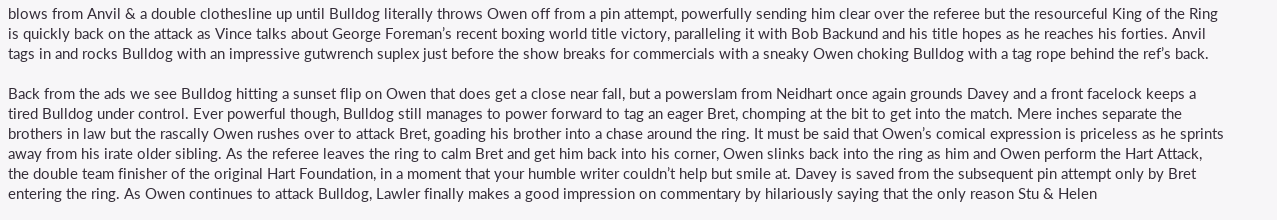blows from Anvil & a double clothesline up until Bulldog literally throws Owen off from a pin attempt, powerfully sending him clear over the referee but the resourceful King of the Ring is quickly back on the attack as Vince talks about George Foreman’s recent boxing world title victory, paralleling it with Bob Backund and his title hopes as he reaches his forties. Anvil tags in and rocks Bulldog with an impressive gutwrench suplex just before the show breaks for commercials with a sneaky Owen choking Bulldog with a tag rope behind the ref’s back.

Back from the ads we see Bulldog hitting a sunset flip on Owen that does get a close near fall, but a powerslam from Neidhart once again grounds Davey and a front facelock keeps a tired Bulldog under control. Ever powerful though, Bulldog still manages to power forward to tag an eager Bret, chomping at the bit to get into the match. Mere inches separate the brothers in law but the rascally Owen rushes over to attack Bret, goading his brother into a chase around the ring. It must be said that Owen’s comical expression is priceless as he sprints away from his irate older sibling. As the referee leaves the ring to calm Bret and get him back into his corner, Owen slinks back into the ring as him and Owen perform the Hart Attack, the double team finisher of the original Hart Foundation, in a moment that your humble writer couldn’t help but smile at. Davey is saved from the subsequent pin attempt only by Bret entering the ring. As Owen continues to attack Bulldog, Lawler finally makes a good impression on commentary by hilariously saying that the only reason Stu & Helen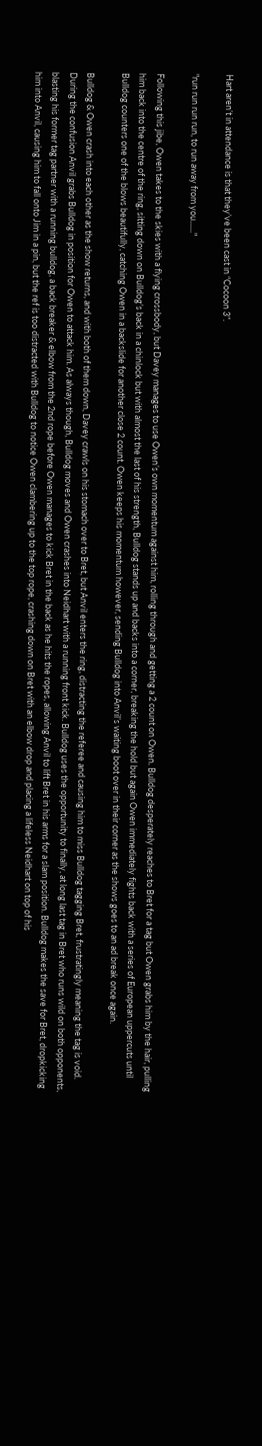Hart aren’t in attendance is that they’ve been cast in “Cocoon 3”.

"run run run run, to run away from you......"

Following this jibe, Owen takes to the skies with a flying crossbody, but Davey manages to use Owen’s own momentum against him, rolling through and getting a 2 count on Owen. Bulldog desperately reaches to Bret for a tag but Owen grabs him by the hair, pulling him back into the centre of the ring, sitting down on Bulldog’s back in a chinlock but with almost the last of his strength, Bulldog stands up and backs into a corner, breaking the hold but again Owen immediately fights back with a series of European uppercuts until Bulldog counters one of the blows beautifully, catching Owen in a backslide for another close 2 count. Owen keeps his momentum however, sending Bulldog into Anvil’s waiting boot over in their corner as the shows goes to an ad break once again.

Bulldog & Owen crash into each other as the show returns, and with both of them down, Davey crawls on his stomach over to Bret, but Anvil enters the ring, distracting the referee and causing him to miss Bulldog tagging Bret, frustratingly meaning the tag is void. During the confusion Anvil grabs Bulldog in position for Owen to attack him. As always though, Bulldog moves and Owen crashes into Neidhart with a running front kick. Bulldog uses the opportunity to finally, at long last tag in Bret who runs wild on both opponents, blasting his former tag partner with a running bulldog, a back breaker & elbow from the 2nd rope before Owen manages to kick Bret in the back as he hits the ropes, allowing Anvil to lift Bret in his arms for a slam position. Bulldog makes the save for Bret, dropkicking him into Anvil, causing him to fall onto Jim in a pin, but the ref is too distracted with Bulldog to notice Owen clambering up to the top rope, crashing down on Bret with an elbow drop and placing a lifeless Neidhart on top of his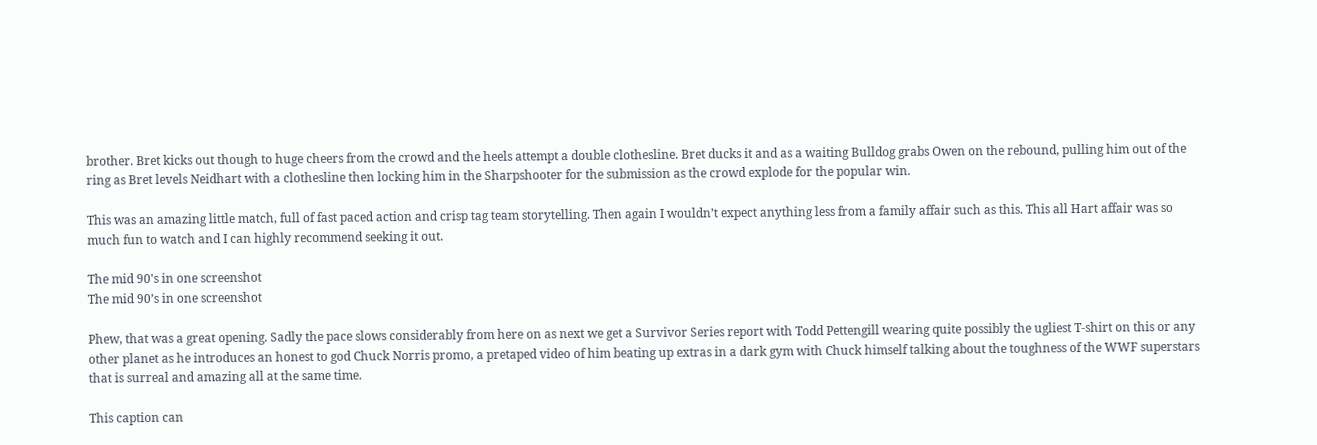brother. Bret kicks out though to huge cheers from the crowd and the heels attempt a double clothesline. Bret ducks it and as a waiting Bulldog grabs Owen on the rebound, pulling him out of the ring as Bret levels Neidhart with a clothesline then locking him in the Sharpshooter for the submission as the crowd explode for the popular win.

This was an amazing little match, full of fast paced action and crisp tag team storytelling. Then again I wouldn’t expect anything less from a family affair such as this. This all Hart affair was so much fun to watch and I can highly recommend seeking it out.

The mid 90's in one screenshot
The mid 90’s in one screenshot

Phew, that was a great opening. Sadly the pace slows considerably from here on as next we get a Survivor Series report with Todd Pettengill wearing quite possibly the ugliest T-shirt on this or any other planet as he introduces an honest to god Chuck Norris promo, a pretaped video of him beating up extras in a dark gym with Chuck himself talking about the toughness of the WWF superstars that is surreal and amazing all at the same time.

This caption can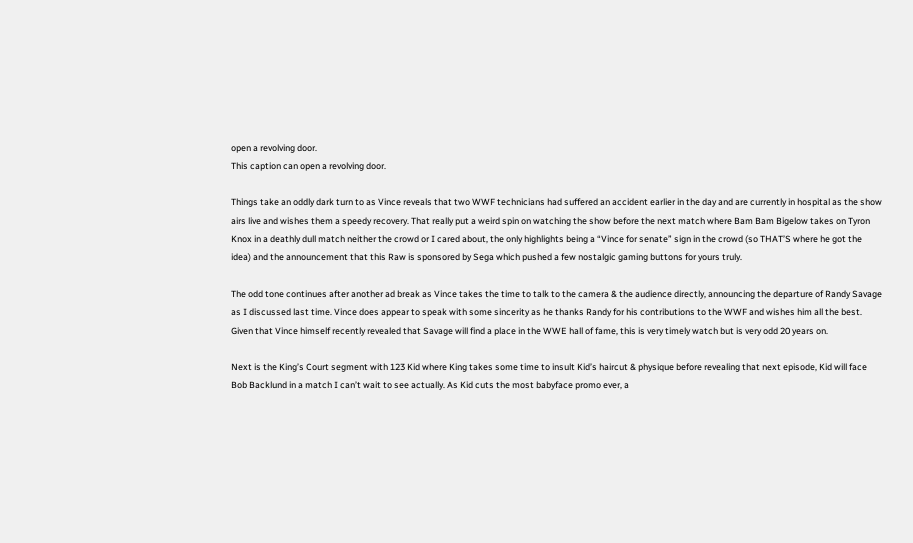open a revolving door.
This caption can open a revolving door.

Things take an oddly dark turn to as Vince reveals that two WWF technicians had suffered an accident earlier in the day and are currently in hospital as the show airs live and wishes them a speedy recovery. That really put a weird spin on watching the show before the next match where Bam Bam Bigelow takes on Tyron Knox in a deathly dull match neither the crowd or I cared about, the only highlights being a “Vince for senate” sign in the crowd (so THAT’S where he got the idea) and the announcement that this Raw is sponsored by Sega which pushed a few nostalgic gaming buttons for yours truly.

The odd tone continues after another ad break as Vince takes the time to talk to the camera & the audience directly, announcing the departure of Randy Savage as I discussed last time. Vince does appear to speak with some sincerity as he thanks Randy for his contributions to the WWF and wishes him all the best. Given that Vince himself recently revealed that Savage will find a place in the WWE hall of fame, this is very timely watch but is very odd 20 years on.

Next is the King’s Court segment with 123 Kid where King takes some time to insult Kid’s haircut & physique before revealing that next episode, Kid will face Bob Backlund in a match I can’t wait to see actually. As Kid cuts the most babyface promo ever, a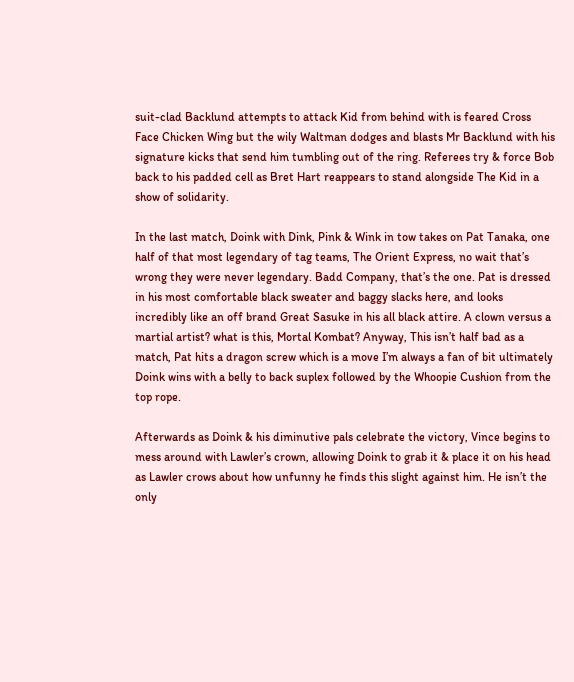suit-clad Backlund attempts to attack Kid from behind with is feared Cross Face Chicken Wing but the wily Waltman dodges and blasts Mr Backlund with his signature kicks that send him tumbling out of the ring. Referees try & force Bob back to his padded cell as Bret Hart reappears to stand alongside The Kid in a show of solidarity.

In the last match, Doink with Dink, Pink & Wink in tow takes on Pat Tanaka, one half of that most legendary of tag teams, The Orient Express, no wait that’s wrong they were never legendary. Badd Company, that’s the one. Pat is dressed in his most comfortable black sweater and baggy slacks here, and looks incredibly like an off brand Great Sasuke in his all black attire. A clown versus a martial artist? what is this, Mortal Kombat? Anyway, This isn’t half bad as a match, Pat hits a dragon screw which is a move I’m always a fan of bit ultimately Doink wins with a belly to back suplex followed by the Whoopie Cushion from the top rope.

Afterwards as Doink & his diminutive pals celebrate the victory, Vince begins to mess around with Lawler’s crown, allowing Doink to grab it & place it on his head as Lawler crows about how unfunny he finds this slight against him. He isn’t the only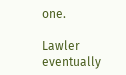one.

Lawler eventually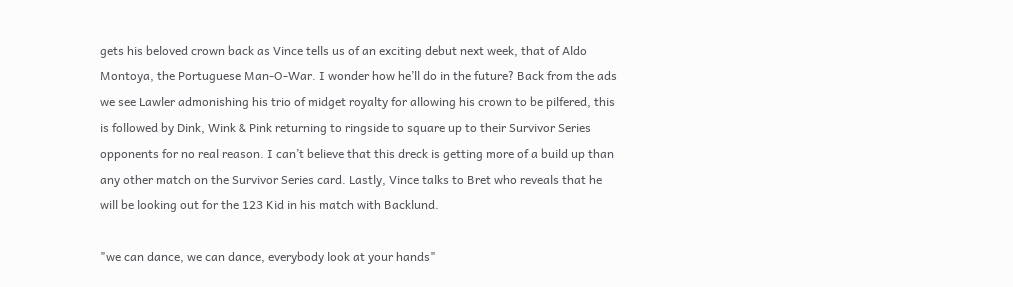gets his beloved crown back as Vince tells us of an exciting debut next week, that of Aldo Montoya, the Portuguese Man-O-War. I wonder how he’ll do in the future? Back from the ads we see Lawler admonishing his trio of midget royalty for allowing his crown to be pilfered, this is followed by Dink, Wink & Pink returning to ringside to square up to their Survivor Series opponents for no real reason. I can’t believe that this dreck is getting more of a build up than any other match on the Survivor Series card. Lastly, Vince talks to Bret who reveals that he will be looking out for the 123 Kid in his match with Backlund.

"we can dance, we can dance, everybody look at your hands"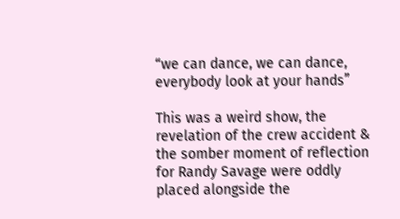“we can dance, we can dance, everybody look at your hands”

This was a weird show, the revelation of the crew accident & the somber moment of reflection for Randy Savage were oddly placed alongside the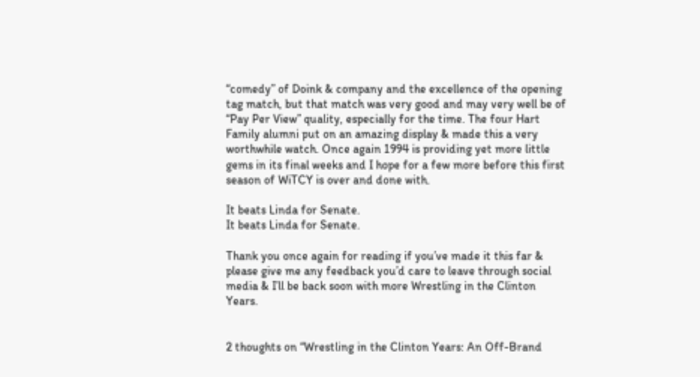“comedy” of Doink & company and the excellence of the opening tag match, but that match was very good and may very well be of “Pay Per View” quality, especially for the time. The four Hart Family alumni put on an amazing display & made this a very worthwhile watch. Once again 1994 is providing yet more little gems in its final weeks and I hope for a few more before this first season of WiTCY is over and done with.

It beats Linda for Senate.
It beats Linda for Senate.

Thank you once again for reading if you’ve made it this far & please give me any feedback you’d care to leave through social media & I’ll be back soon with more Wrestling in the Clinton Years.


2 thoughts on “Wrestling in the Clinton Years: An Off-Brand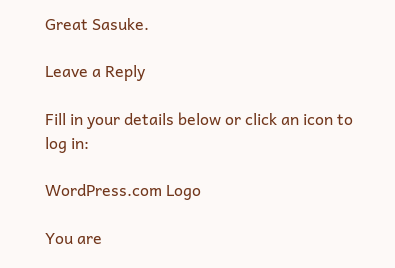Great Sasuke.

Leave a Reply

Fill in your details below or click an icon to log in:

WordPress.com Logo

You are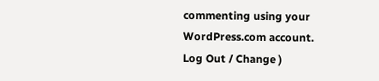commenting using your WordPress.com account. Log Out / Change )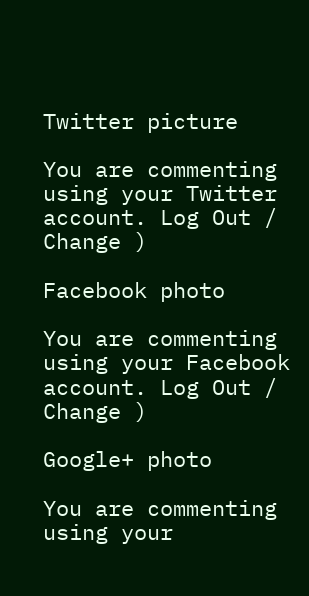Twitter picture

You are commenting using your Twitter account. Log Out / Change )

Facebook photo

You are commenting using your Facebook account. Log Out / Change )

Google+ photo

You are commenting using your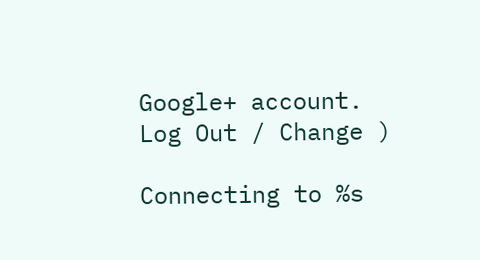Google+ account. Log Out / Change )

Connecting to %s